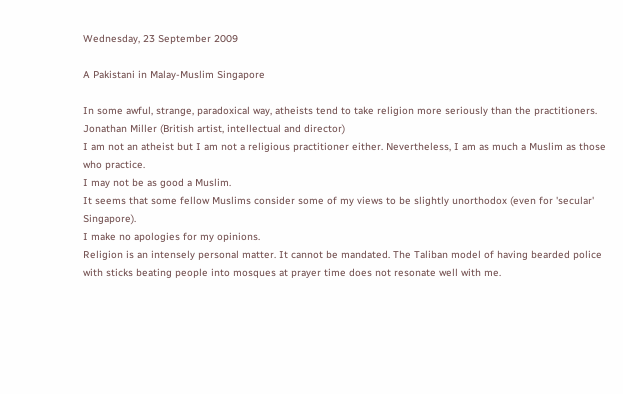Wednesday, 23 September 2009

A Pakistani in Malay-Muslim Singapore

In some awful, strange, paradoxical way, atheists tend to take religion more seriously than the practitioners.
Jonathan Miller (British artist, intellectual and director)
I am not an atheist but I am not a religious practitioner either. Nevertheless, I am as much a Muslim as those who practice.
I may not be as good a Muslim.
It seems that some fellow Muslims consider some of my views to be slightly unorthodox (even for 'secular' Singapore).
I make no apologies for my opinions.
Religion is an intensely personal matter. It cannot be mandated. The Taliban model of having bearded police with sticks beating people into mosques at prayer time does not resonate well with me.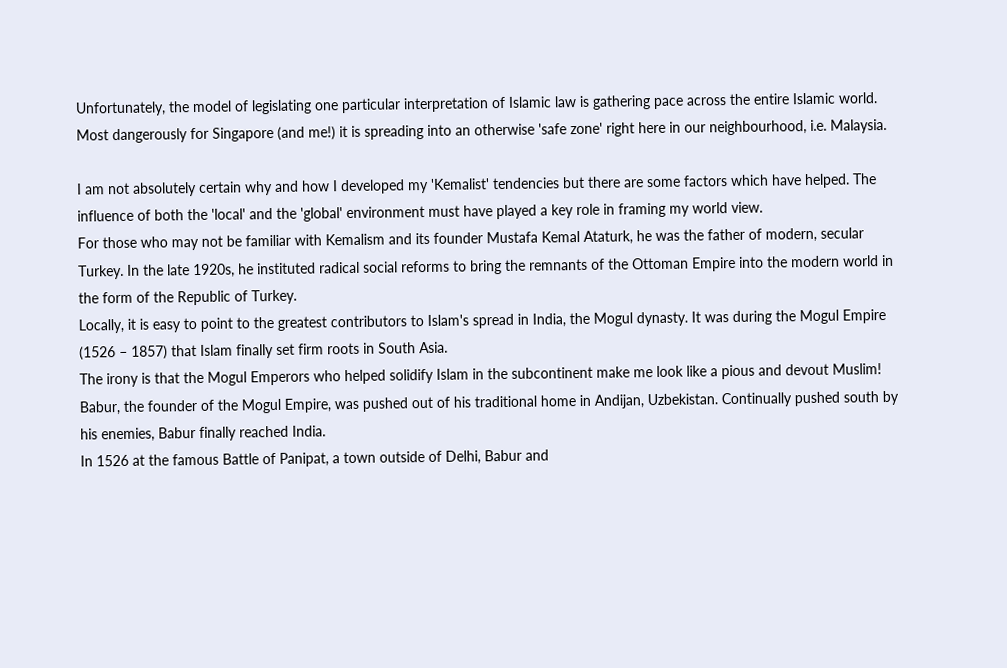Unfortunately, the model of legislating one particular interpretation of Islamic law is gathering pace across the entire Islamic world. Most dangerously for Singapore (and me!) it is spreading into an otherwise 'safe zone' right here in our neighbourhood, i.e. Malaysia.

I am not absolutely certain why and how I developed my 'Kemalist' tendencies but there are some factors which have helped. The influence of both the 'local' and the 'global' environment must have played a key role in framing my world view.
For those who may not be familiar with Kemalism and its founder Mustafa Kemal Ataturk, he was the father of modern, secular Turkey. In the late 1920s, he instituted radical social reforms to bring the remnants of the Ottoman Empire into the modern world in the form of the Republic of Turkey.
Locally, it is easy to point to the greatest contributors to Islam's spread in India, the Mogul dynasty. It was during the Mogul Empire (1526 – 1857) that Islam finally set firm roots in South Asia.
The irony is that the Mogul Emperors who helped solidify Islam in the subcontinent make me look like a pious and devout Muslim!
Babur, the founder of the Mogul Empire, was pushed out of his traditional home in Andijan, Uzbekistan. Continually pushed south by his enemies, Babur finally reached India.
In 1526 at the famous Battle of Panipat, a town outside of Delhi, Babur and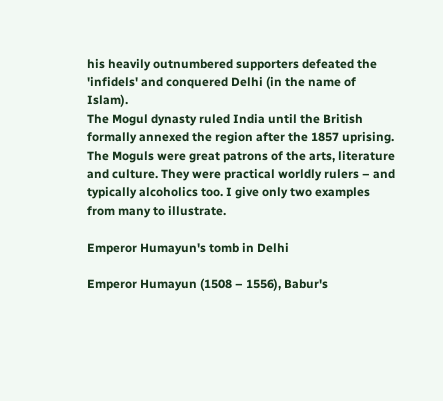his heavily outnumbered supporters defeated the 'infidels' and conquered Delhi (in the name of Islam).
The Mogul dynasty ruled India until the British formally annexed the region after the 1857 uprising.
The Moguls were great patrons of the arts, literature and culture. They were practical worldly rulers – and typically alcoholics too. I give only two examples from many to illustrate.

Emperor Humayun's tomb in Delhi

Emperor Humayun (1508 – 1556), Babur's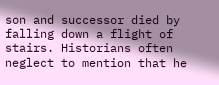son and successor died by falling down a flight of stairs. Historians often neglect to mention that he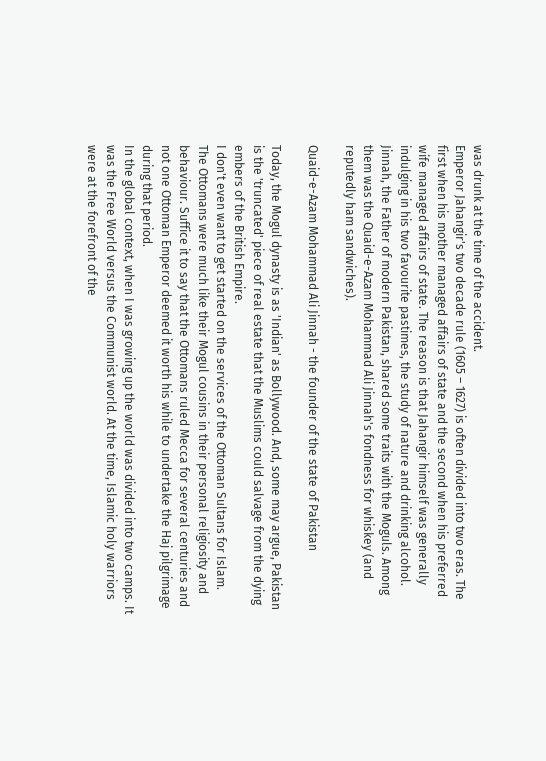was drunk at the time of the accident.
Emperor Jahangir's two decade rule (1605 – 1627) is often divided into two eras. The first when his mother managed affairs of state and the second when his preferred wife managed affairs of state. The reason is that Jahangir himself was generally indulging in his two favourite pastimes, the study of nature and drinking alcohol.
Jinnah, the Father of modern Pakistan, shared some traits with the Moguls. Among them was the Quaid-e-Azam Mohammad Ali Jinnah's fondness for whiskey (and reputedly ham sandwiches).

Quaid-e-Azam Mohammad Ali Jinnah - the founder of the state of Pakistan

Today, the Mogul dynasty is as 'Indian' as Bollywood. And, some may argue, Pakistan is the 'truncated' piece of real estate that the Muslims could salvage from the dying embers of the British Empire.
I don't even want to get started on the services of the Ottoman Sultans for Islam.
The Ottomans were much like their Mogul cousins in their personal religiosity and behaviour. Suffice it to say that the Ottomans ruled Mecca for several centuries and not one Ottoman Emperor deemed it worth his while to undertake the Haj pilgrimage during that period.
In the global context, when I was growing up the world was divided into two camps. It was the Free World versus the Communist world. At the time, Islamic holy warriors were at the forefront of the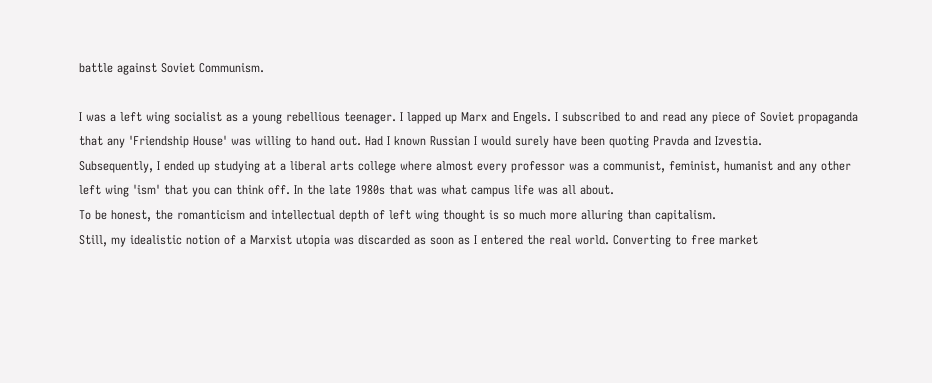battle against Soviet Communism.

I was a left wing socialist as a young rebellious teenager. I lapped up Marx and Engels. I subscribed to and read any piece of Soviet propaganda that any 'Friendship House' was willing to hand out. Had I known Russian I would surely have been quoting Pravda and Izvestia.
Subsequently, I ended up studying at a liberal arts college where almost every professor was a communist, feminist, humanist and any other left wing 'ism' that you can think off. In the late 1980s that was what campus life was all about.
To be honest, the romanticism and intellectual depth of left wing thought is so much more alluring than capitalism.
Still, my idealistic notion of a Marxist utopia was discarded as soon as I entered the real world. Converting to free market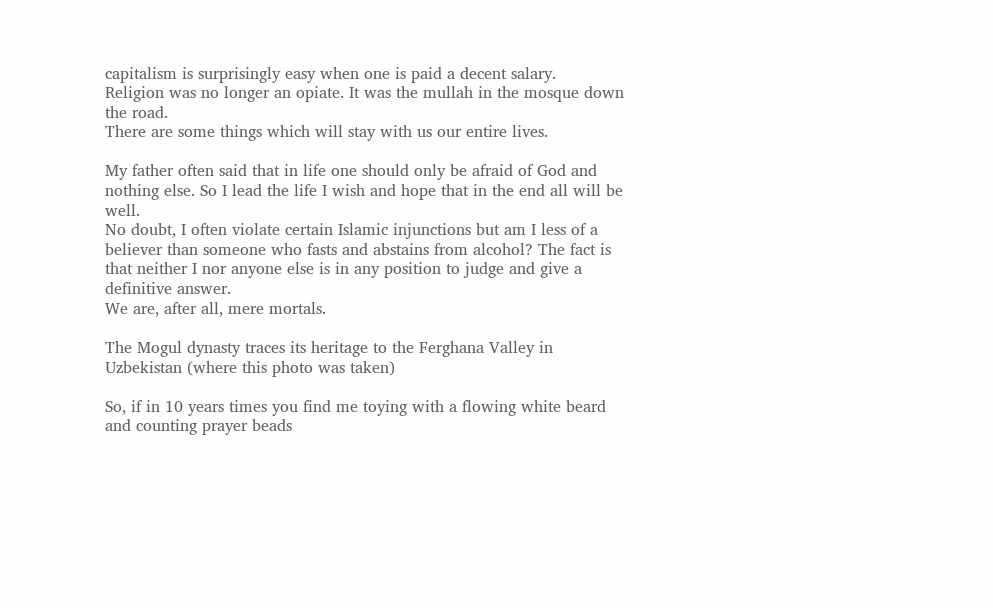capitalism is surprisingly easy when one is paid a decent salary.
Religion was no longer an opiate. It was the mullah in the mosque down the road.
There are some things which will stay with us our entire lives.

My father often said that in life one should only be afraid of God and nothing else. So I lead the life I wish and hope that in the end all will be well.
No doubt, I often violate certain Islamic injunctions but am I less of a believer than someone who fasts and abstains from alcohol? The fact is that neither I nor anyone else is in any position to judge and give a definitive answer.
We are, after all, mere mortals.

The Mogul dynasty traces its heritage to the Ferghana Valley in Uzbekistan (where this photo was taken)

So, if in 10 years times you find me toying with a flowing white beard and counting prayer beads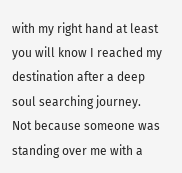with my right hand at least you will know I reached my destination after a deep soul searching journey.
Not because someone was standing over me with a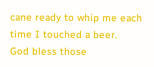cane ready to whip me each time I touched a beer.
God bless those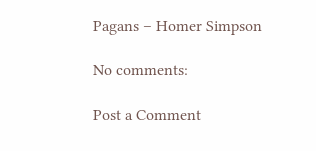Pagans – Homer Simpson

No comments:

Post a Comment